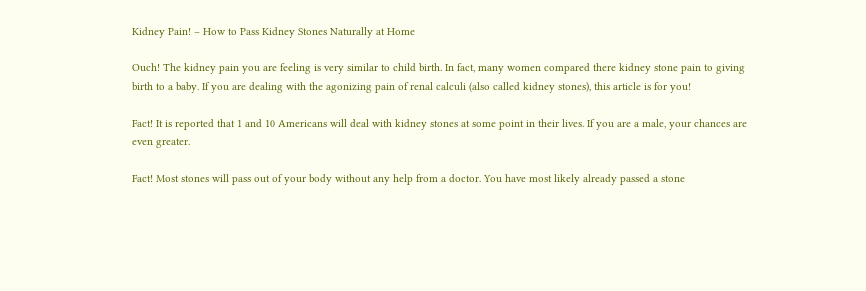Kidney Pain! – How to Pass Kidney Stones Naturally at Home

Ouch! The kidney pain you are feeling is very similar to child birth. In fact, many women compared there kidney stone pain to giving birth to a baby. If you are dealing with the agonizing pain of renal calculi (also called kidney stones), this article is for you!

Fact! It is reported that 1 and 10 Americans will deal with kidney stones at some point in their lives. If you are a male, your chances are even greater.

Fact! Most stones will pass out of your body without any help from a doctor. You have most likely already passed a stone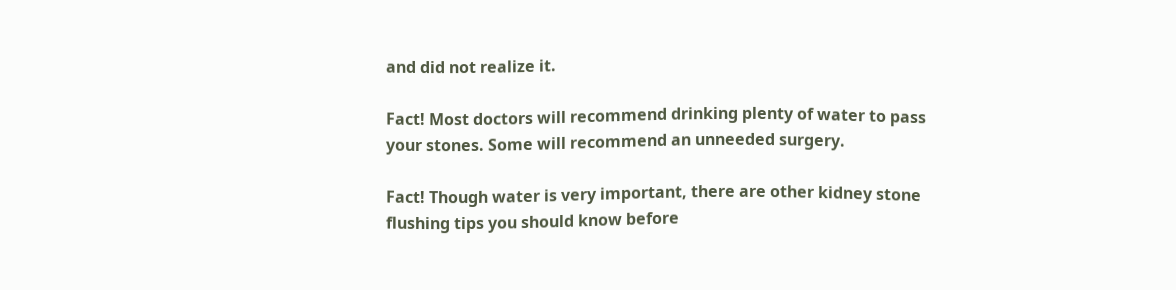and did not realize it.

Fact! Most doctors will recommend drinking plenty of water to pass your stones. Some will recommend an unneeded surgery.

Fact! Though water is very important, there are other kidney stone flushing tips you should know before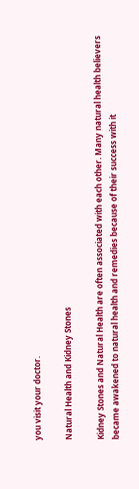you visit your doctor.

Natural Health and Kidney Stones

Kidney Stones and Natural Health are often associated with each other. Many natural health believers became awakened to natural health and remedies because of their success with it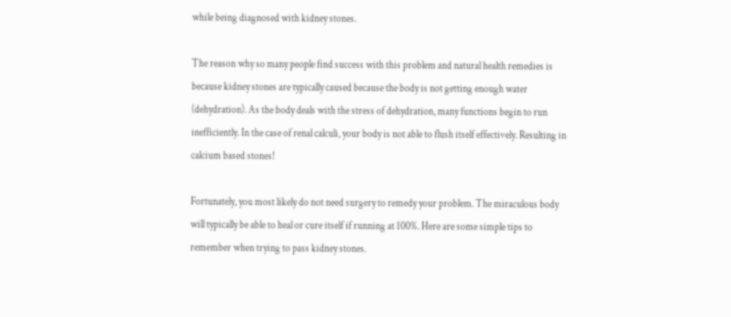while being diagnosed with kidney stones.

The reason why so many people find success with this problem and natural health remedies is because kidney stones are typically caused because the body is not getting enough water (dehydration). As the body deals with the stress of dehydration, many functions begin to run inefficiently. In the case of renal calculi, your body is not able to flush itself effectively. Resulting in calcium based stones!

Fortunately, you most likely do not need surgery to remedy your problem. The miraculous body will typically be able to heal or cure itself if running at 100%. Here are some simple tips to remember when trying to pass kidney stones.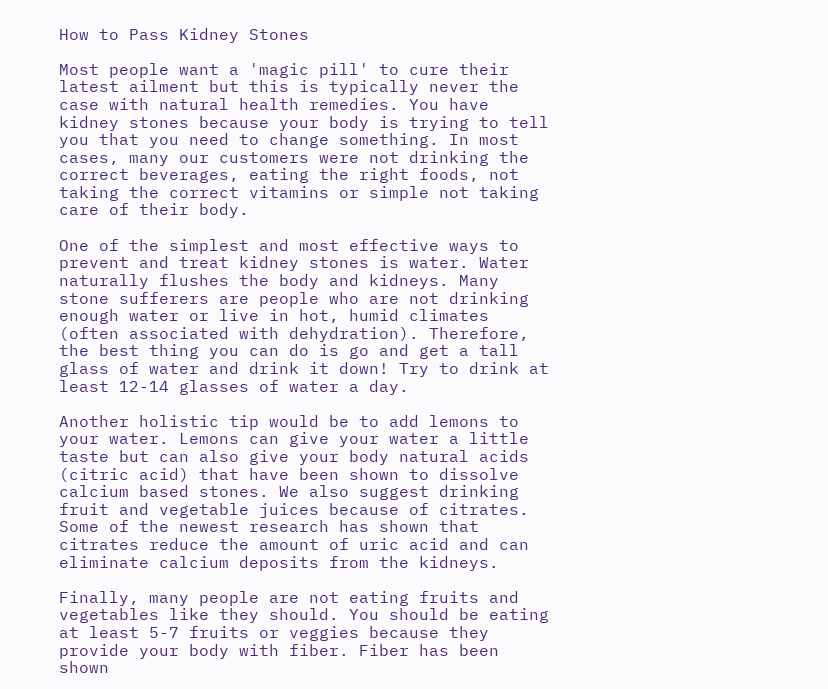How to Pass Kidney Stones

Most people want a 'magic pill' to cure their latest ailment but this is typically never the case with natural health remedies. You have kidney stones because your body is trying to tell you that you need to change something. In most cases, many our customers were not drinking the correct beverages, eating the right foods, not taking the correct vitamins or simple not taking care of their body.

One of the simplest and most effective ways to prevent and treat kidney stones is water. Water naturally flushes the body and kidneys. Many stone sufferers are people who are not drinking enough water or live in hot, humid climates (often associated with dehydration). Therefore, the best thing you can do is go and get a tall glass of water and drink it down! Try to drink at least 12-14 glasses of water a day.

Another holistic tip would be to add lemons to your water. Lemons can give your water a little taste but can also give your body natural acids (citric acid) that have been shown to dissolve calcium based stones. We also suggest drinking fruit and vegetable juices because of citrates. Some of the newest research has shown that citrates reduce the amount of uric acid and can eliminate calcium deposits from the kidneys.

Finally, many people are not eating fruits and vegetables like they should. You should be eating at least 5-7 fruits or veggies because they provide your body with fiber. Fiber has been shown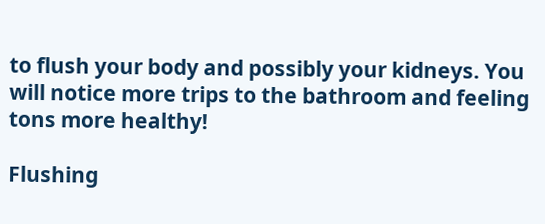to flush your body and possibly your kidneys. You will notice more trips to the bathroom and feeling tons more healthy!

Flushing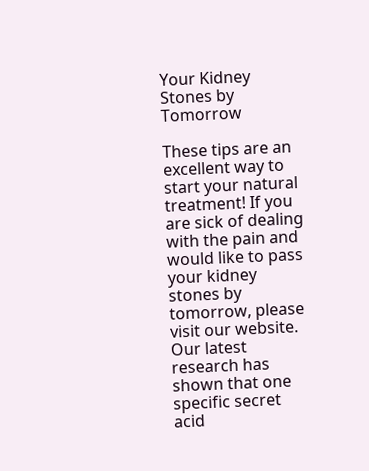Your Kidney Stones by Tomorrow

These tips are an excellent way to start your natural treatment! If you are sick of dealing with the pain and would like to pass your kidney stones by tomorrow, please visit our website. Our latest research has shown that one specific secret acid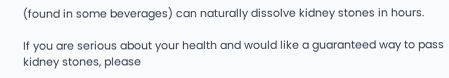(found in some beverages) can naturally dissolve kidney stones in hours.

If you are serious about your health and would like a guaranteed way to pass kidney stones, please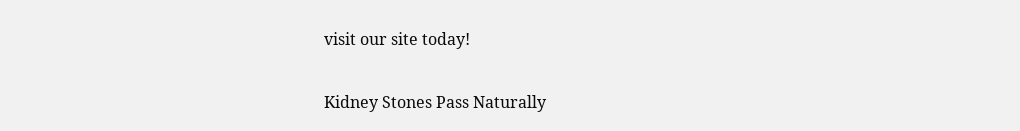visit our site today!

Kidney Stones Pass Naturally